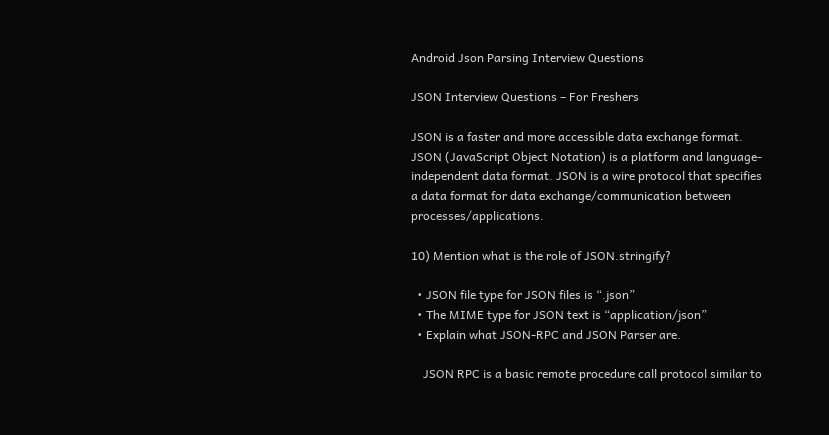Android Json Parsing Interview Questions

JSON Interview Questions – For Freshers

JSON is a faster and more accessible data exchange format. JSON (JavaScript Object Notation) is a platform and language-independent data format. JSON is a wire protocol that specifies a data format for data exchange/communication between processes/applications.

10) Mention what is the role of JSON.stringify?

  • JSON file type for JSON files is “.json”
  • The MIME type for JSON text is “application/json”
  • Explain what JSON-RPC and JSON Parser are.

    JSON RPC is a basic remote procedure call protocol similar to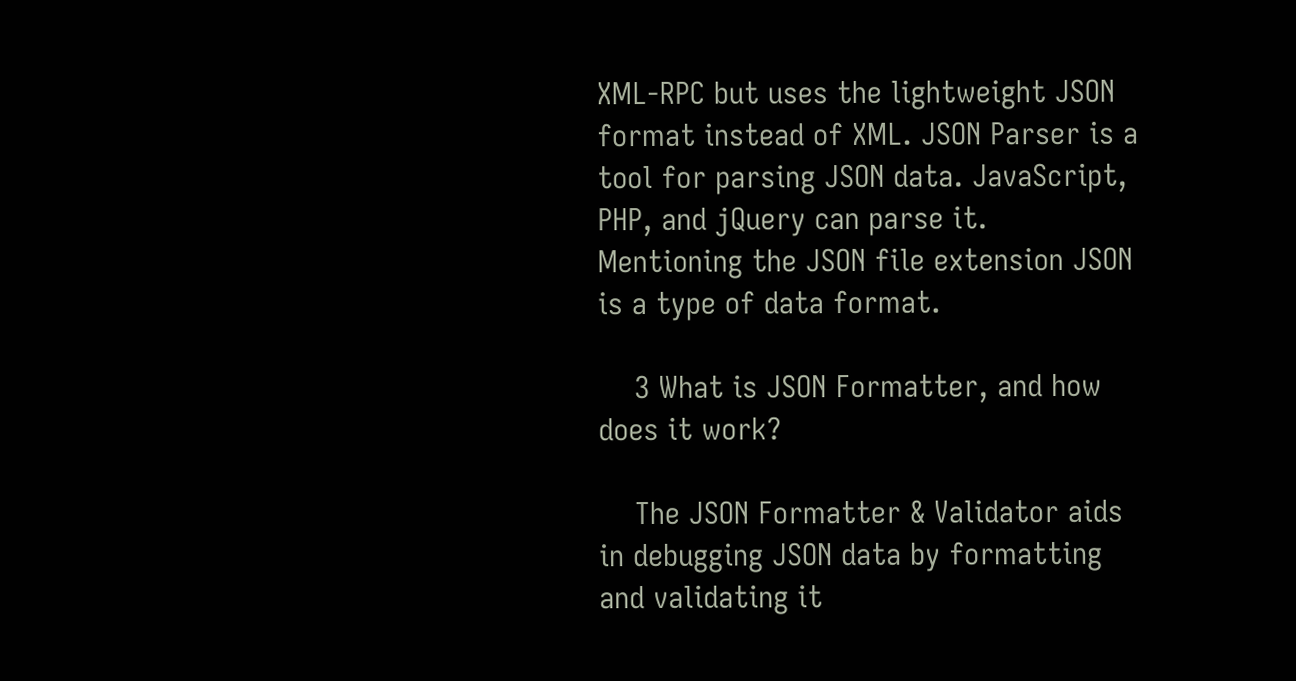XML-RPC but uses the lightweight JSON format instead of XML. JSON Parser is a tool for parsing JSON data. JavaScript, PHP, and jQuery can parse it. Mentioning the JSON file extension JSON is a type of data format.

    3 What is JSON Formatter, and how does it work?

    The JSON Formatter & Validator aids in debugging JSON data by formatting and validating it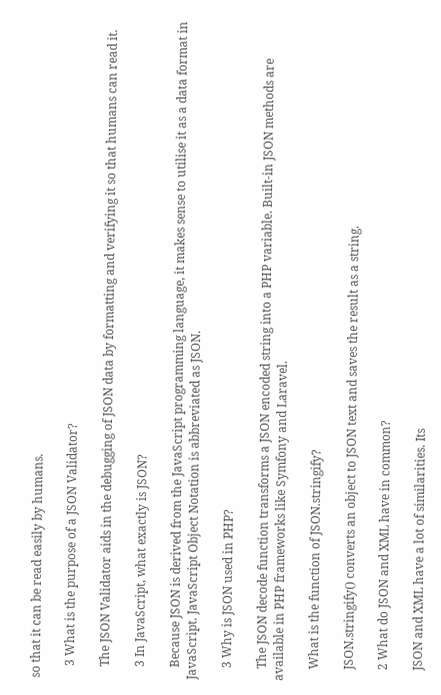so that it can be read easily by humans.

    3 What is the purpose of a JSON Validator?

    The JSON Validator aids in the debugging of JSON data by formatting and verifying it so that humans can read it.

    3 In JavaScript, what exactly is JSON?

    Because JSON is derived from the JavaScript programming language, it makes sense to utilise it as a data format in JavaScript. JavaScript Object Notation is abbreviated as JSON.

    3 Why is JSON used in PHP?

    The JSON decode function transforms a JSON encoded string into a PHP variable. Built-in JSON methods are available in PHP frameworks like Symfony and Laravel.

    What is the function of JSON.stringify?

    JSON.stringify() converts an object to JSON text and saves the result as a string.

    2 What do JSON and XML have in common?

    JSON and XML have a lot of similarities. Its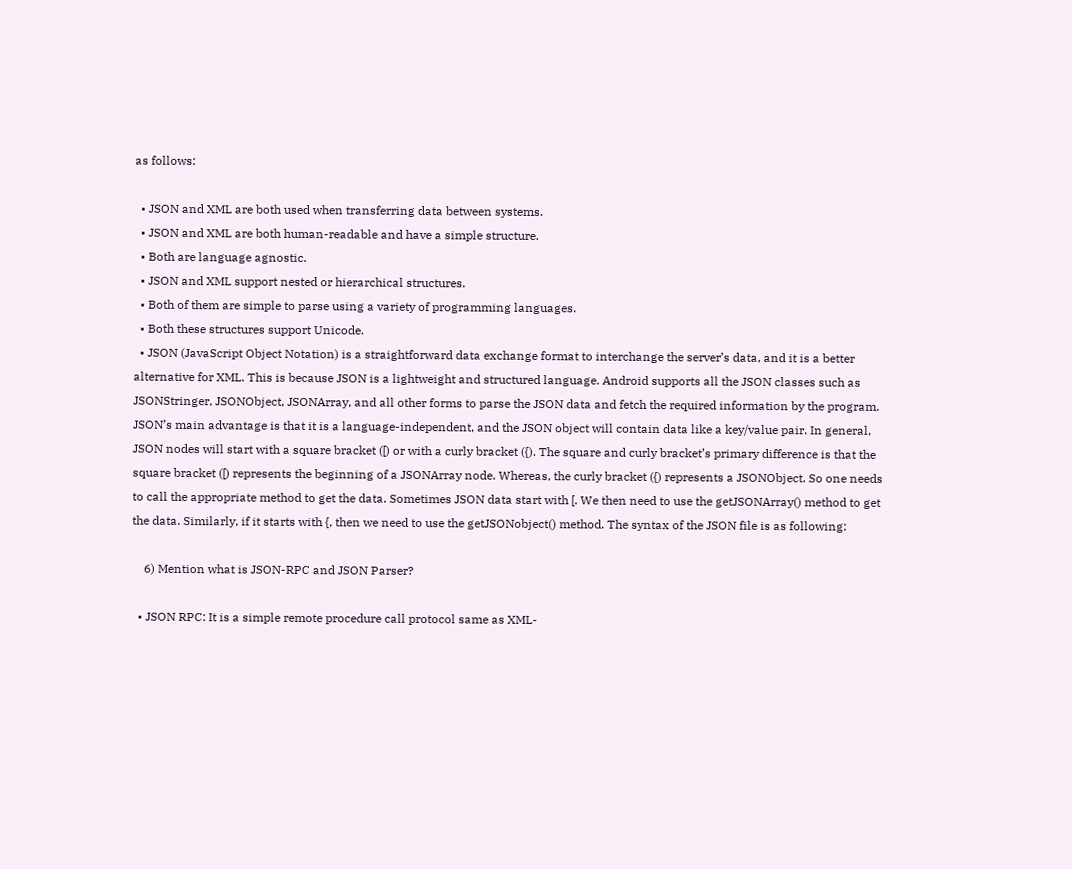as follows:

  • JSON and XML are both used when transferring data between systems.
  • JSON and XML are both human-readable and have a simple structure.
  • Both are language agnostic.
  • JSON and XML support nested or hierarchical structures.
  • Both of them are simple to parse using a variety of programming languages.
  • Both these structures support Unicode.
  • JSON (JavaScript Object Notation) is a straightforward data exchange format to interchange the server’s data, and it is a better alternative for XML. This is because JSON is a lightweight and structured language. Android supports all the JSON classes such as JSONStringer, JSONObject, JSONArray, and all other forms to parse the JSON data and fetch the required information by the program. JSON’s main advantage is that it is a language-independent, and the JSON object will contain data like a key/value pair. In general, JSON nodes will start with a square bracket ([) or with a curly bracket ({). The square and curly bracket’s primary difference is that the square bracket ([) represents the beginning of a JSONArray node. Whereas, the curly bracket ({) represents a JSONObject. So one needs to call the appropriate method to get the data. Sometimes JSON data start with [. We then need to use the getJSONArray() method to get the data. Similarly, if it starts with {, then we need to use the getJSONobject() method. The syntax of the JSON file is as following:

    6) Mention what is JSON-RPC and JSON Parser?

  • JSON RPC: It is a simple remote procedure call protocol same as XML-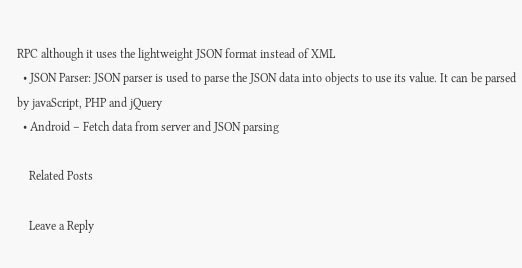RPC although it uses the lightweight JSON format instead of XML
  • JSON Parser: JSON parser is used to parse the JSON data into objects to use its value. It can be parsed by javaScript, PHP and jQuery
  • Android – Fetch data from server and JSON parsing

    Related Posts

    Leave a Reply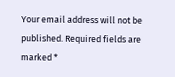Your email address will not be published. Required fields are marked *